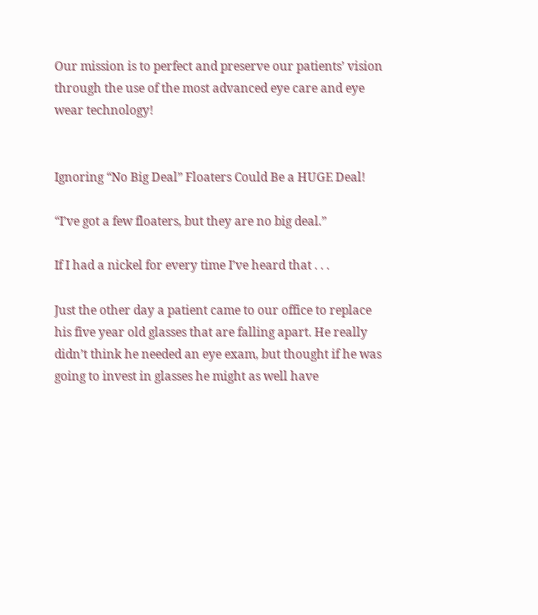Our mission is to perfect and preserve our patients’ vision through the use of the most advanced eye care and eye wear technology!


Ignoring “No Big Deal” Floaters Could Be a HUGE Deal!

“I’ve got a few floaters, but they are no big deal.”

If I had a nickel for every time I’ve heard that . . .

Just the other day a patient came to our office to replace his five year old glasses that are falling apart. He really didn’t think he needed an eye exam, but thought if he was going to invest in glasses he might as well have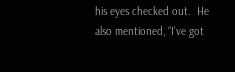his eyes checked out.  He also mentioned, “I’ve got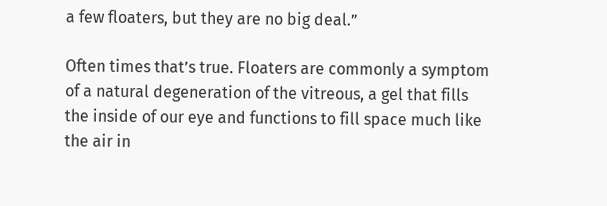a few floaters, but they are no big deal.”

Often times that’s true. Floaters are commonly a symptom of a natural degeneration of the vitreous, a gel that fills the inside of our eye and functions to fill space much like the air in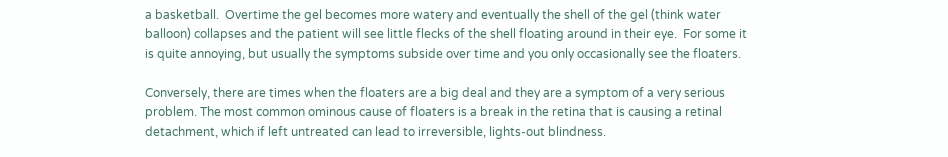a basketball.  Overtime the gel becomes more watery and eventually the shell of the gel (think water balloon) collapses and the patient will see little flecks of the shell floating around in their eye.  For some it is quite annoying, but usually the symptoms subside over time and you only occasionally see the floaters.

Conversely, there are times when the floaters are a big deal and they are a symptom of a very serious problem. The most common ominous cause of floaters is a break in the retina that is causing a retinal detachment, which if left untreated can lead to irreversible, lights-out blindness.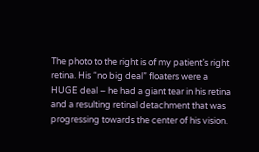The photo to the right is of my patient’s right retina. His “no big deal” floaters were a HUGE deal – he had a giant tear in his retina and a resulting retinal detachment that was progressing towards the center of his vision.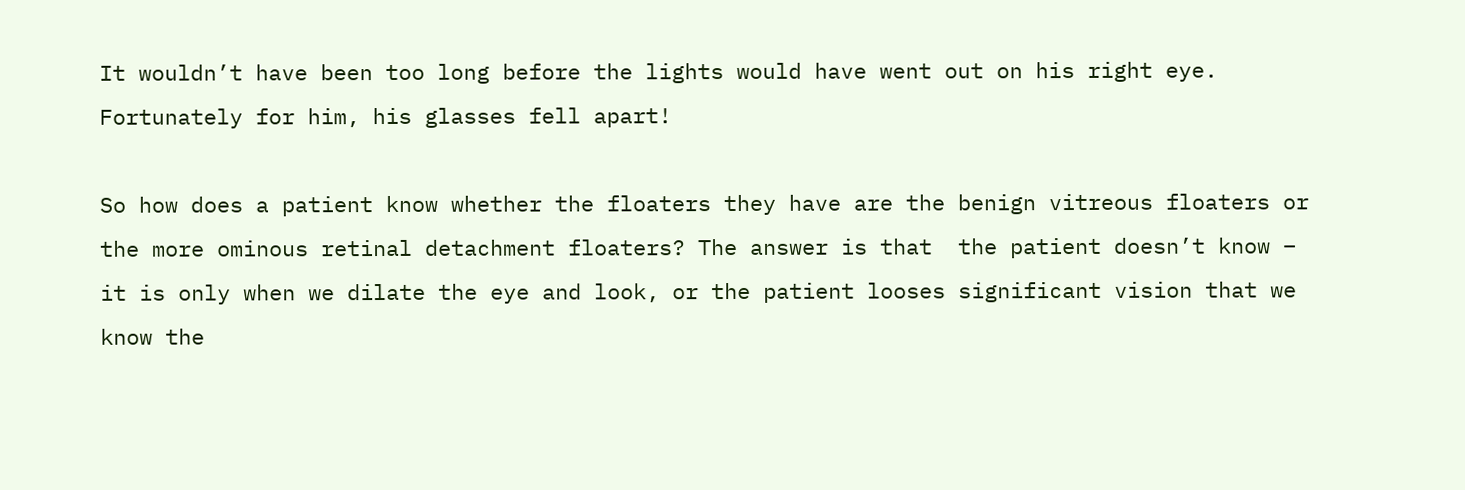It wouldn’t have been too long before the lights would have went out on his right eye.  Fortunately for him, his glasses fell apart!

So how does a patient know whether the floaters they have are the benign vitreous floaters or the more ominous retinal detachment floaters? The answer is that  the patient doesn’t know – it is only when we dilate the eye and look, or the patient looses significant vision that we know the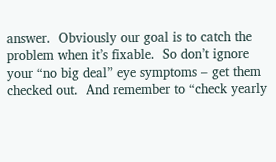answer.  Obviously our goal is to catch the problem when it’s fixable.  So don’t ignore your “no big deal” eye symptoms – get them checked out.  And remember to “check yearly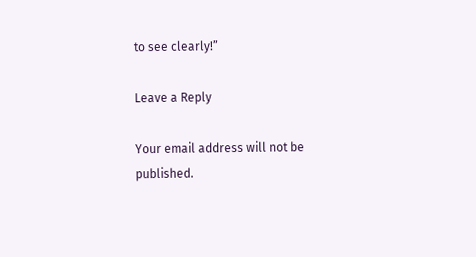to see clearly!”

Leave a Reply

Your email address will not be published.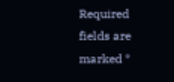Required fields are marked *